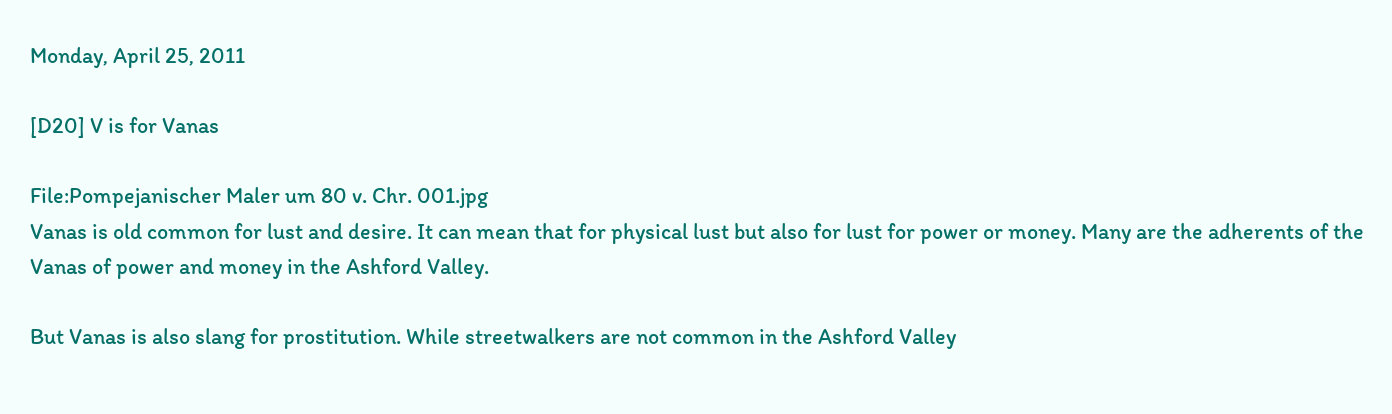Monday, April 25, 2011

[D20] V is for Vanas

File:Pompejanischer Maler um 80 v. Chr. 001.jpg
Vanas is old common for lust and desire. It can mean that for physical lust but also for lust for power or money. Many are the adherents of the Vanas of power and money in the Ashford Valley.

But Vanas is also slang for prostitution. While streetwalkers are not common in the Ashford Valley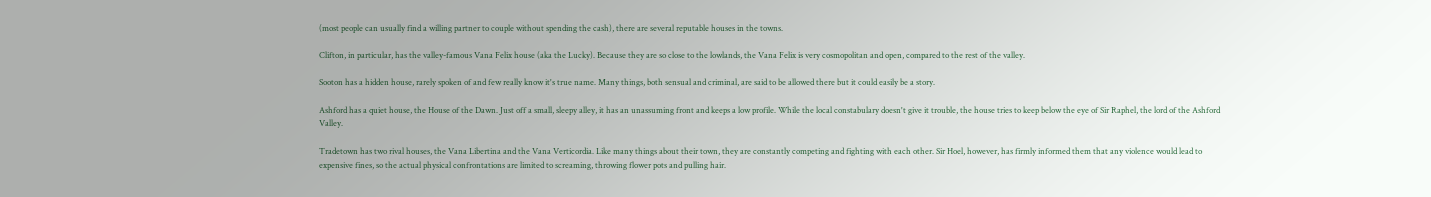(most people can usually find a willing partner to couple without spending the cash), there are several reputable houses in the towns.

Clifton, in particular, has the valley-famous Vana Felix house (aka the Lucky). Because they are so close to the lowlands, the Vana Felix is very cosmopolitan and open, compared to the rest of the valley.

Sooton has a hidden house, rarely spoken of and few really know it's true name. Many things, both sensual and criminal, are said to be allowed there but it could easily be a story.

Ashford has a quiet house, the House of the Dawn. Just off a small, sleepy alley, it has an unassuming front and keeps a low profile. While the local constabulary doesn't give it trouble, the house tries to keep below the eye of Sir Raphel, the lord of the Ashford Valley.

Tradetown has two rival houses, the Vana Libertina and the Vana Verticordia. Like many things about their town, they are constantly competing and fighting with each other. Sir Hoel, however, has firmly informed them that any violence would lead to expensive fines, so the actual physical confrontations are limited to screaming, throwing flower pots and pulling hair.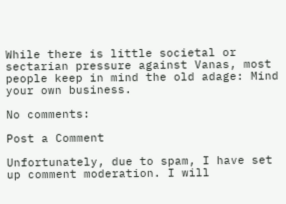While there is little societal or sectarian pressure against Vanas, most people keep in mind the old adage: Mind your own business.

No comments:

Post a Comment

Unfortunately, due to spam, I have set up comment moderation. I will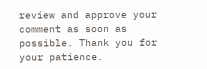review and approve your comment as soon as possible. Thank you for your patience.